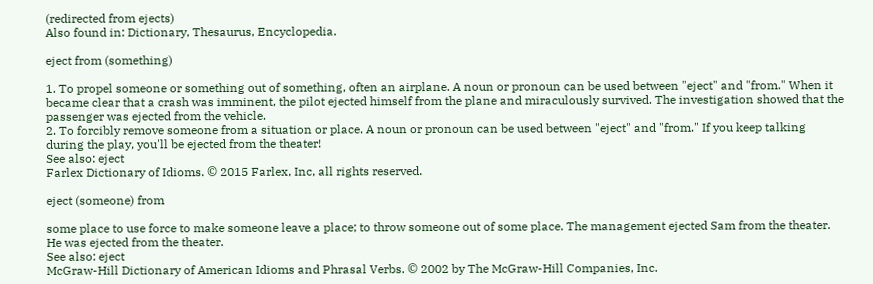(redirected from ejects)
Also found in: Dictionary, Thesaurus, Encyclopedia.

eject from (something)

1. To propel someone or something out of something, often an airplane. A noun or pronoun can be used between "eject" and "from." When it became clear that a crash was imminent, the pilot ejected himself from the plane and miraculously survived. The investigation showed that the passenger was ejected from the vehicle.
2. To forcibly remove someone from a situation or place. A noun or pronoun can be used between "eject" and "from." If you keep talking during the play, you'll be ejected from the theater!
See also: eject
Farlex Dictionary of Idioms. © 2015 Farlex, Inc, all rights reserved.

eject (someone) from

some place to use force to make someone leave a place; to throw someone out of some place. The management ejected Sam from the theater. He was ejected from the theater.
See also: eject
McGraw-Hill Dictionary of American Idioms and Phrasal Verbs. © 2002 by The McGraw-Hill Companies, Inc.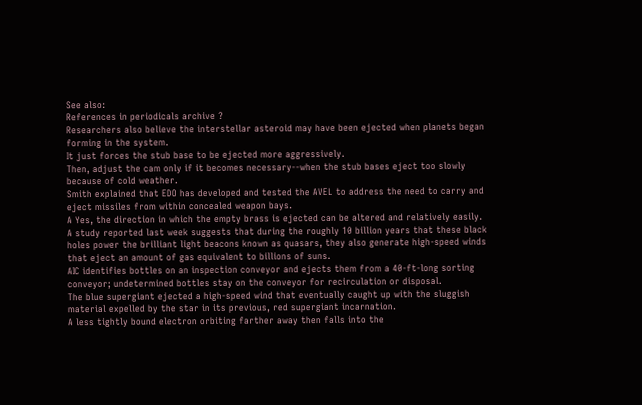See also:
References in periodicals archive ?
Researchers also believe the interstellar asteroid may have been ejected when planets began forming in the system.
It just forces the stub base to be ejected more aggressively.
Then, adjust the cam only if it becomes necessary--when the stub bases eject too slowly because of cold weather.
Smith explained that EDO has developed and tested the AVEL to address the need to carry and eject missiles from within concealed weapon bays.
A Yes, the direction in which the empty brass is ejected can be altered and relatively easily.
A study reported last week suggests that during the roughly 10 billion years that these black holes power the brilliant light beacons known as quasars, they also generate high-speed winds that eject an amount of gas equivalent to billions of suns.
AIC identifies bottles on an inspection conveyor and ejects them from a 40-ft-long sorting conveyor; undetermined bottles stay on the conveyor for recirculation or disposal.
The blue supergiant ejected a high-speed wind that eventually caught up with the sluggish material expelled by the star in its previous, red supergiant incarnation.
A less tightly bound electron orbiting farther away then falls into the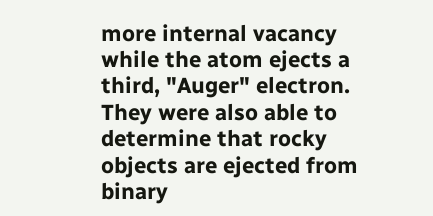more internal vacancy while the atom ejects a third, "Auger" electron.
They were also able to determine that rocky objects are ejected from binary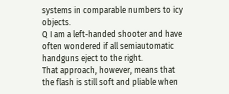systems in comparable numbers to icy objects.
Q I am a left-handed shooter and have often wondered if all semiautomatic handguns eject to the right.
That approach, however, means that the flash is still soft and pliable when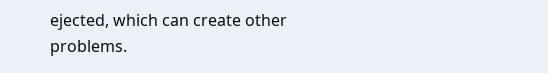ejected, which can create other problems.